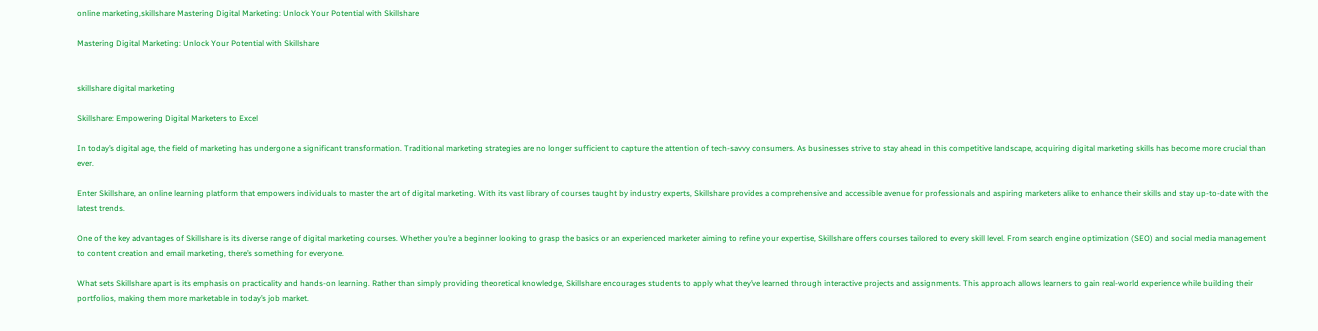online marketing,skillshare Mastering Digital Marketing: Unlock Your Potential with Skillshare

Mastering Digital Marketing: Unlock Your Potential with Skillshare


skillshare digital marketing

Skillshare: Empowering Digital Marketers to Excel

In today’s digital age, the field of marketing has undergone a significant transformation. Traditional marketing strategies are no longer sufficient to capture the attention of tech-savvy consumers. As businesses strive to stay ahead in this competitive landscape, acquiring digital marketing skills has become more crucial than ever.

Enter Skillshare, an online learning platform that empowers individuals to master the art of digital marketing. With its vast library of courses taught by industry experts, Skillshare provides a comprehensive and accessible avenue for professionals and aspiring marketers alike to enhance their skills and stay up-to-date with the latest trends.

One of the key advantages of Skillshare is its diverse range of digital marketing courses. Whether you’re a beginner looking to grasp the basics or an experienced marketer aiming to refine your expertise, Skillshare offers courses tailored to every skill level. From search engine optimization (SEO) and social media management to content creation and email marketing, there’s something for everyone.

What sets Skillshare apart is its emphasis on practicality and hands-on learning. Rather than simply providing theoretical knowledge, Skillshare encourages students to apply what they’ve learned through interactive projects and assignments. This approach allows learners to gain real-world experience while building their portfolios, making them more marketable in today’s job market.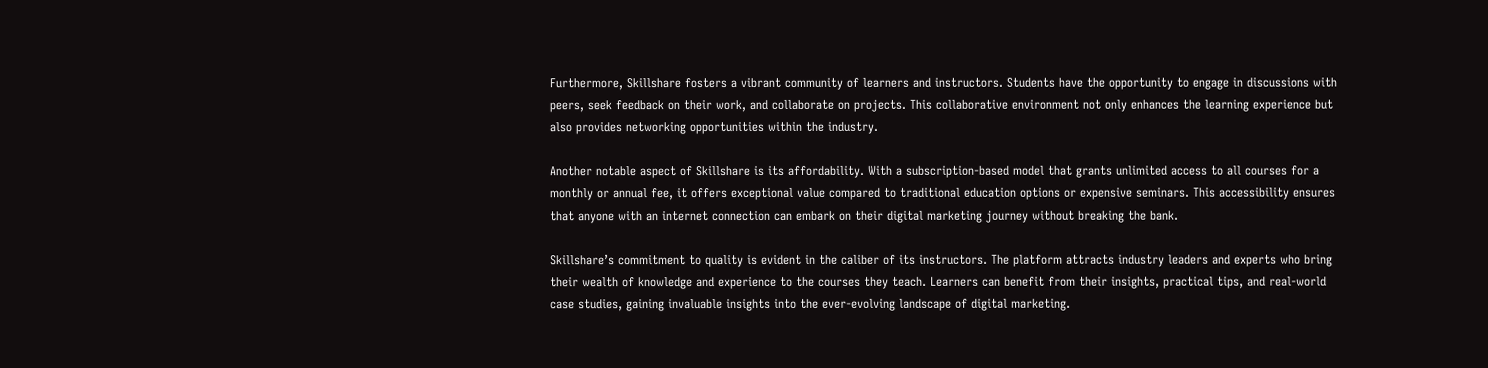Furthermore, Skillshare fosters a vibrant community of learners and instructors. Students have the opportunity to engage in discussions with peers, seek feedback on their work, and collaborate on projects. This collaborative environment not only enhances the learning experience but also provides networking opportunities within the industry.

Another notable aspect of Skillshare is its affordability. With a subscription-based model that grants unlimited access to all courses for a monthly or annual fee, it offers exceptional value compared to traditional education options or expensive seminars. This accessibility ensures that anyone with an internet connection can embark on their digital marketing journey without breaking the bank.

Skillshare’s commitment to quality is evident in the caliber of its instructors. The platform attracts industry leaders and experts who bring their wealth of knowledge and experience to the courses they teach. Learners can benefit from their insights, practical tips, and real-world case studies, gaining invaluable insights into the ever-evolving landscape of digital marketing.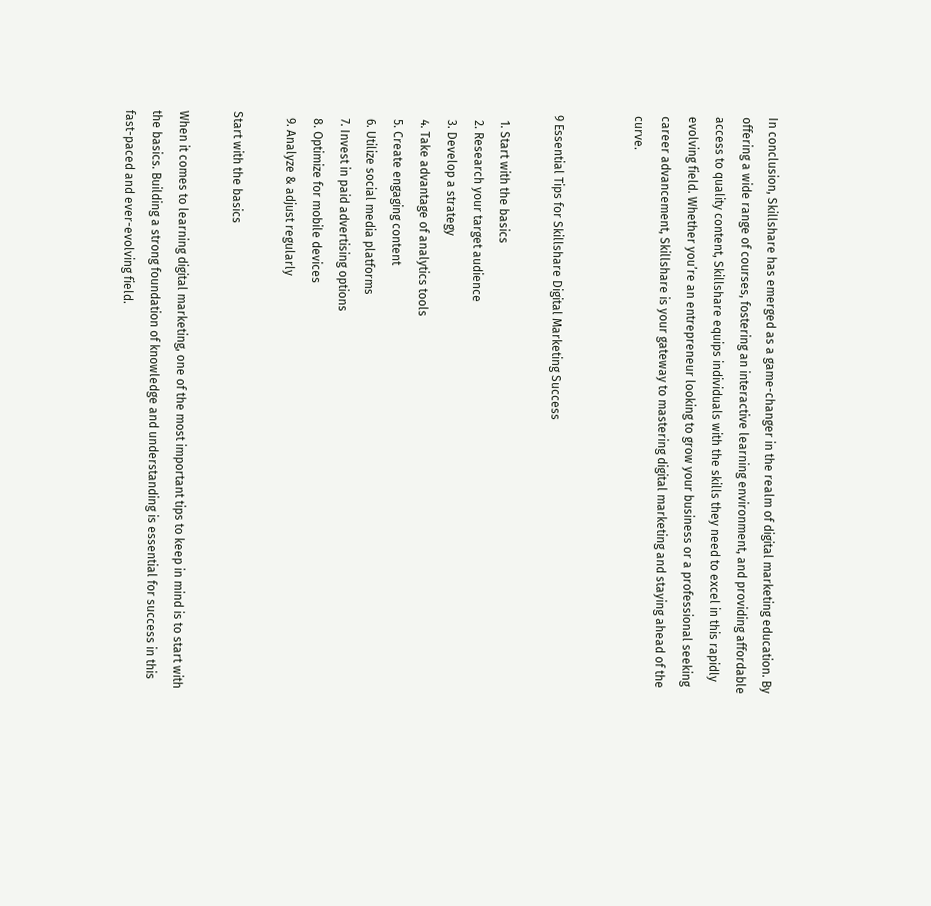In conclusion, Skillshare has emerged as a game-changer in the realm of digital marketing education. By offering a wide range of courses, fostering an interactive learning environment, and providing affordable access to quality content, Skillshare equips individuals with the skills they need to excel in this rapidly evolving field. Whether you’re an entrepreneur looking to grow your business or a professional seeking career advancement, Skillshare is your gateway to mastering digital marketing and staying ahead of the curve.


9 Essential Tips for Skillshare Digital Marketing Success

  1. Start with the basics
  2. Research your target audience
  3. Develop a strategy
  4. Take advantage of analytics tools
  5. Create engaging content
  6. Utilize social media platforms
  7. Invest in paid advertising options
  8. Optimize for mobile devices
  9. Analyze & adjust regularly

Start with the basics

When it comes to learning digital marketing, one of the most important tips to keep in mind is to start with the basics. Building a strong foundation of knowledge and understanding is essential for success in this fast-paced and ever-evolving field.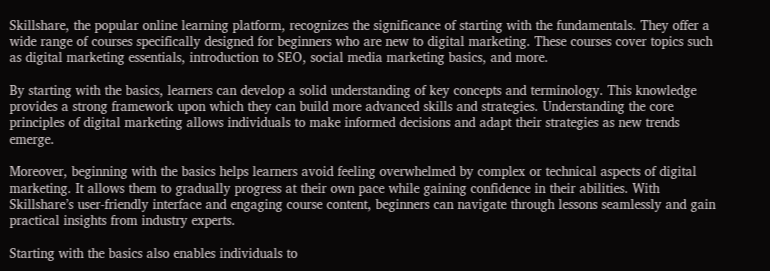Skillshare, the popular online learning platform, recognizes the significance of starting with the fundamentals. They offer a wide range of courses specifically designed for beginners who are new to digital marketing. These courses cover topics such as digital marketing essentials, introduction to SEO, social media marketing basics, and more.

By starting with the basics, learners can develop a solid understanding of key concepts and terminology. This knowledge provides a strong framework upon which they can build more advanced skills and strategies. Understanding the core principles of digital marketing allows individuals to make informed decisions and adapt their strategies as new trends emerge.

Moreover, beginning with the basics helps learners avoid feeling overwhelmed by complex or technical aspects of digital marketing. It allows them to gradually progress at their own pace while gaining confidence in their abilities. With Skillshare’s user-friendly interface and engaging course content, beginners can navigate through lessons seamlessly and gain practical insights from industry experts.

Starting with the basics also enables individuals to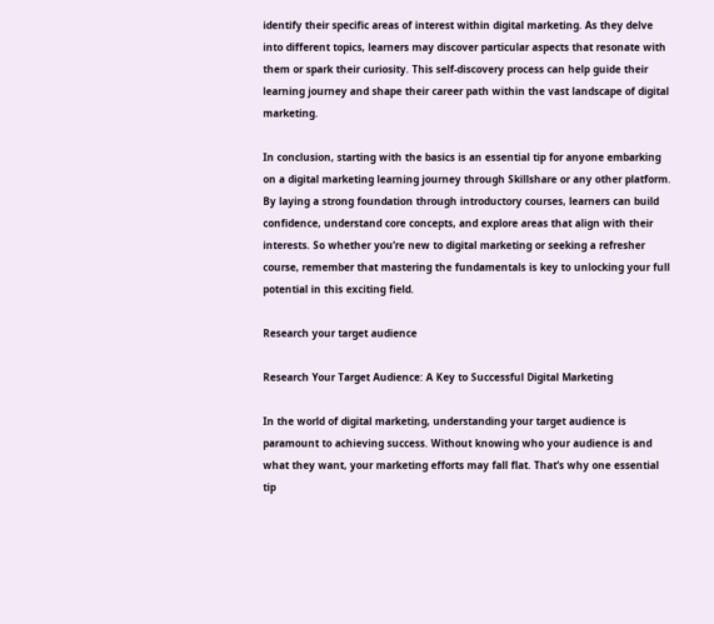identify their specific areas of interest within digital marketing. As they delve into different topics, learners may discover particular aspects that resonate with them or spark their curiosity. This self-discovery process can help guide their learning journey and shape their career path within the vast landscape of digital marketing.

In conclusion, starting with the basics is an essential tip for anyone embarking on a digital marketing learning journey through Skillshare or any other platform. By laying a strong foundation through introductory courses, learners can build confidence, understand core concepts, and explore areas that align with their interests. So whether you’re new to digital marketing or seeking a refresher course, remember that mastering the fundamentals is key to unlocking your full potential in this exciting field.

Research your target audience

Research Your Target Audience: A Key to Successful Digital Marketing

In the world of digital marketing, understanding your target audience is paramount to achieving success. Without knowing who your audience is and what they want, your marketing efforts may fall flat. That’s why one essential tip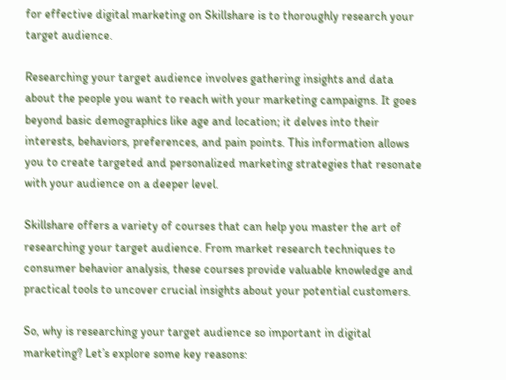for effective digital marketing on Skillshare is to thoroughly research your target audience.

Researching your target audience involves gathering insights and data about the people you want to reach with your marketing campaigns. It goes beyond basic demographics like age and location; it delves into their interests, behaviors, preferences, and pain points. This information allows you to create targeted and personalized marketing strategies that resonate with your audience on a deeper level.

Skillshare offers a variety of courses that can help you master the art of researching your target audience. From market research techniques to consumer behavior analysis, these courses provide valuable knowledge and practical tools to uncover crucial insights about your potential customers.

So, why is researching your target audience so important in digital marketing? Let’s explore some key reasons: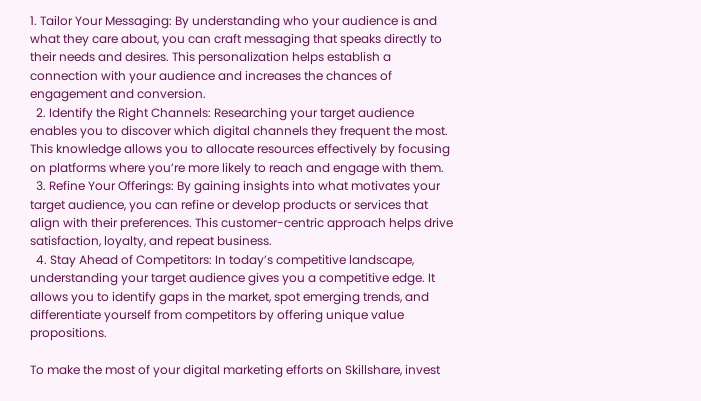1. Tailor Your Messaging: By understanding who your audience is and what they care about, you can craft messaging that speaks directly to their needs and desires. This personalization helps establish a connection with your audience and increases the chances of engagement and conversion.
  2. Identify the Right Channels: Researching your target audience enables you to discover which digital channels they frequent the most. This knowledge allows you to allocate resources effectively by focusing on platforms where you’re more likely to reach and engage with them.
  3. Refine Your Offerings: By gaining insights into what motivates your target audience, you can refine or develop products or services that align with their preferences. This customer-centric approach helps drive satisfaction, loyalty, and repeat business.
  4. Stay Ahead of Competitors: In today’s competitive landscape, understanding your target audience gives you a competitive edge. It allows you to identify gaps in the market, spot emerging trends, and differentiate yourself from competitors by offering unique value propositions.

To make the most of your digital marketing efforts on Skillshare, invest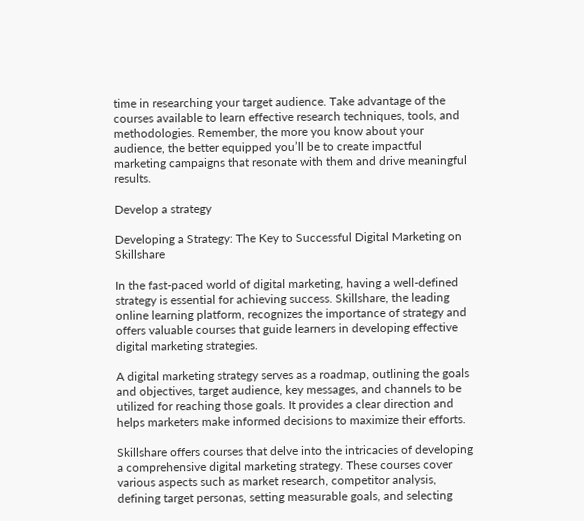time in researching your target audience. Take advantage of the courses available to learn effective research techniques, tools, and methodologies. Remember, the more you know about your audience, the better equipped you’ll be to create impactful marketing campaigns that resonate with them and drive meaningful results.

Develop a strategy

Developing a Strategy: The Key to Successful Digital Marketing on Skillshare

In the fast-paced world of digital marketing, having a well-defined strategy is essential for achieving success. Skillshare, the leading online learning platform, recognizes the importance of strategy and offers valuable courses that guide learners in developing effective digital marketing strategies.

A digital marketing strategy serves as a roadmap, outlining the goals and objectives, target audience, key messages, and channels to be utilized for reaching those goals. It provides a clear direction and helps marketers make informed decisions to maximize their efforts.

Skillshare offers courses that delve into the intricacies of developing a comprehensive digital marketing strategy. These courses cover various aspects such as market research, competitor analysis, defining target personas, setting measurable goals, and selecting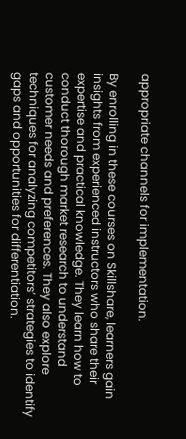appropriate channels for implementation.

By enrolling in these courses on Skillshare, learners gain insights from experienced instructors who share their expertise and practical knowledge. They learn how to conduct thorough market research to understand customer needs and preferences. They also explore techniques for analyzing competitors’ strategies to identify gaps and opportunities for differentiation.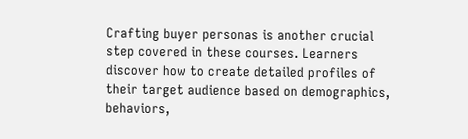Crafting buyer personas is another crucial step covered in these courses. Learners discover how to create detailed profiles of their target audience based on demographics, behaviors,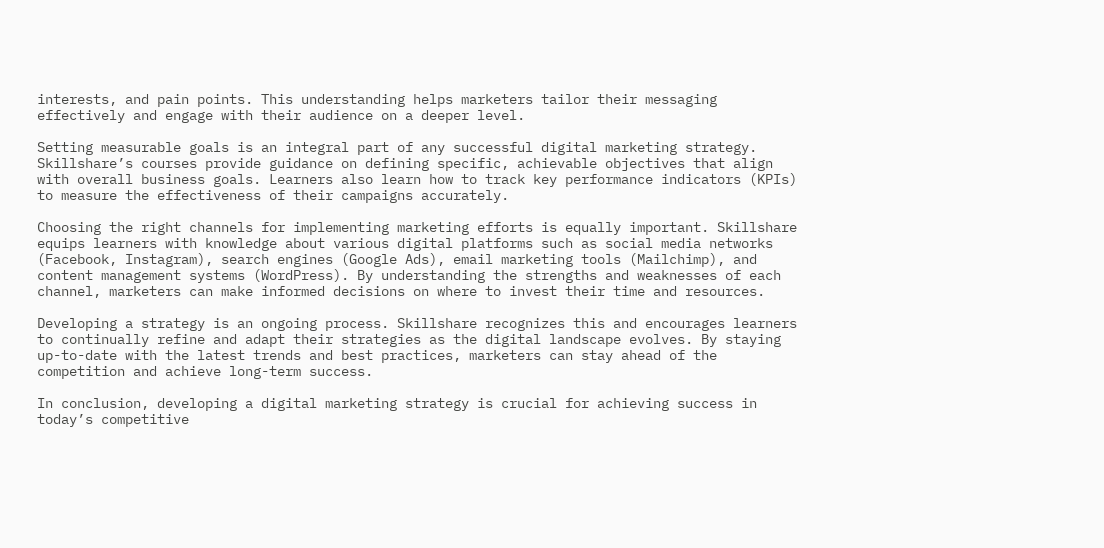interests, and pain points. This understanding helps marketers tailor their messaging effectively and engage with their audience on a deeper level.

Setting measurable goals is an integral part of any successful digital marketing strategy. Skillshare’s courses provide guidance on defining specific, achievable objectives that align with overall business goals. Learners also learn how to track key performance indicators (KPIs) to measure the effectiveness of their campaigns accurately.

Choosing the right channels for implementing marketing efforts is equally important. Skillshare equips learners with knowledge about various digital platforms such as social media networks (Facebook, Instagram), search engines (Google Ads), email marketing tools (Mailchimp), and content management systems (WordPress). By understanding the strengths and weaknesses of each channel, marketers can make informed decisions on where to invest their time and resources.

Developing a strategy is an ongoing process. Skillshare recognizes this and encourages learners to continually refine and adapt their strategies as the digital landscape evolves. By staying up-to-date with the latest trends and best practices, marketers can stay ahead of the competition and achieve long-term success.

In conclusion, developing a digital marketing strategy is crucial for achieving success in today’s competitive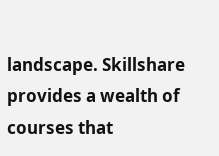landscape. Skillshare provides a wealth of courses that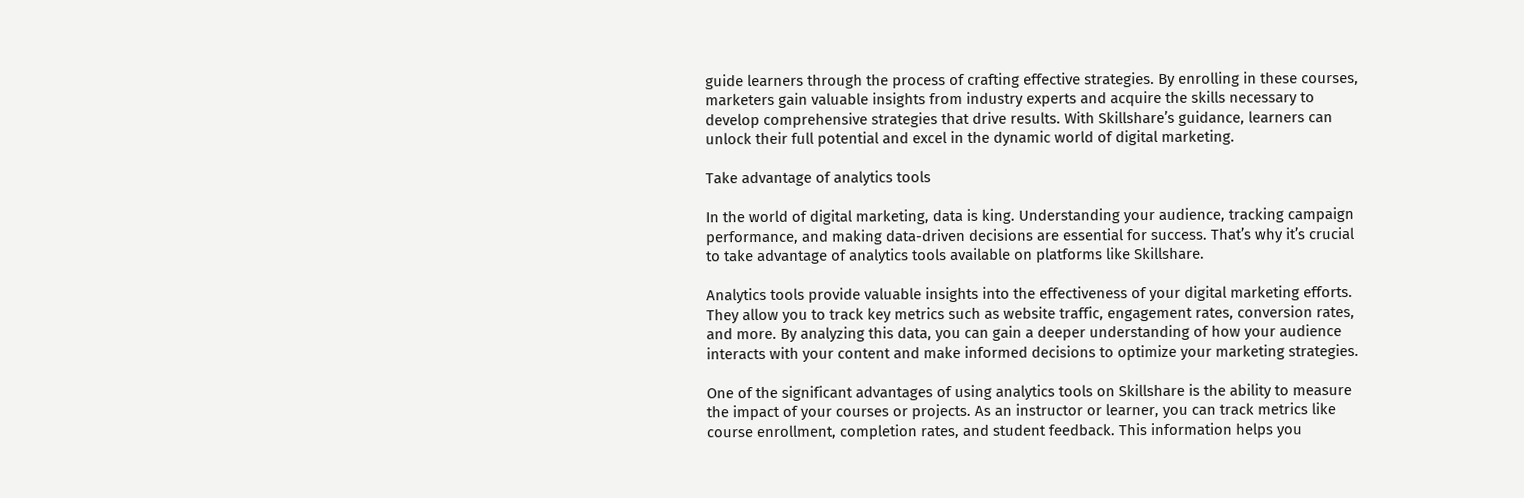guide learners through the process of crafting effective strategies. By enrolling in these courses, marketers gain valuable insights from industry experts and acquire the skills necessary to develop comprehensive strategies that drive results. With Skillshare’s guidance, learners can unlock their full potential and excel in the dynamic world of digital marketing.

Take advantage of analytics tools

In the world of digital marketing, data is king. Understanding your audience, tracking campaign performance, and making data-driven decisions are essential for success. That’s why it’s crucial to take advantage of analytics tools available on platforms like Skillshare.

Analytics tools provide valuable insights into the effectiveness of your digital marketing efforts. They allow you to track key metrics such as website traffic, engagement rates, conversion rates, and more. By analyzing this data, you can gain a deeper understanding of how your audience interacts with your content and make informed decisions to optimize your marketing strategies.

One of the significant advantages of using analytics tools on Skillshare is the ability to measure the impact of your courses or projects. As an instructor or learner, you can track metrics like course enrollment, completion rates, and student feedback. This information helps you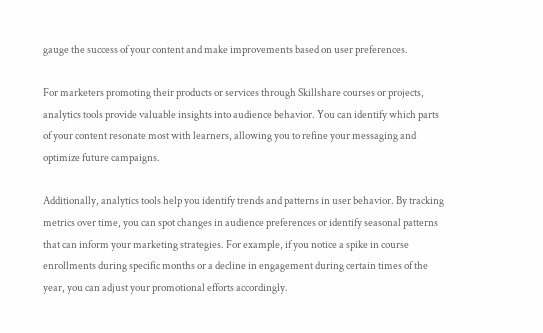gauge the success of your content and make improvements based on user preferences.

For marketers promoting their products or services through Skillshare courses or projects, analytics tools provide valuable insights into audience behavior. You can identify which parts of your content resonate most with learners, allowing you to refine your messaging and optimize future campaigns.

Additionally, analytics tools help you identify trends and patterns in user behavior. By tracking metrics over time, you can spot changes in audience preferences or identify seasonal patterns that can inform your marketing strategies. For example, if you notice a spike in course enrollments during specific months or a decline in engagement during certain times of the year, you can adjust your promotional efforts accordingly.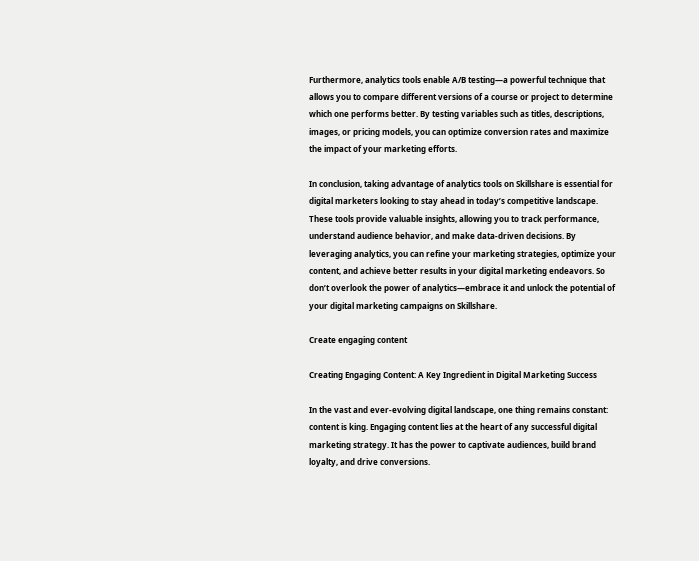Furthermore, analytics tools enable A/B testing—a powerful technique that allows you to compare different versions of a course or project to determine which one performs better. By testing variables such as titles, descriptions, images, or pricing models, you can optimize conversion rates and maximize the impact of your marketing efforts.

In conclusion, taking advantage of analytics tools on Skillshare is essential for digital marketers looking to stay ahead in today’s competitive landscape. These tools provide valuable insights, allowing you to track performance, understand audience behavior, and make data-driven decisions. By leveraging analytics, you can refine your marketing strategies, optimize your content, and achieve better results in your digital marketing endeavors. So don’t overlook the power of analytics—embrace it and unlock the potential of your digital marketing campaigns on Skillshare.

Create engaging content

Creating Engaging Content: A Key Ingredient in Digital Marketing Success

In the vast and ever-evolving digital landscape, one thing remains constant: content is king. Engaging content lies at the heart of any successful digital marketing strategy. It has the power to captivate audiences, build brand loyalty, and drive conversions.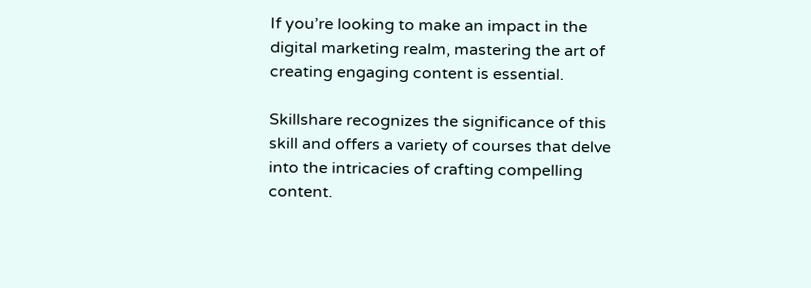If you’re looking to make an impact in the digital marketing realm, mastering the art of creating engaging content is essential.

Skillshare recognizes the significance of this skill and offers a variety of courses that delve into the intricacies of crafting compelling content.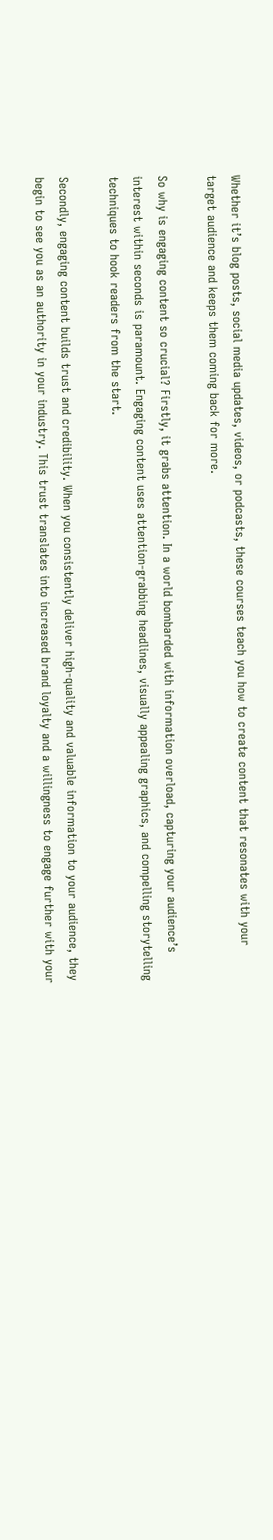Whether it’s blog posts, social media updates, videos, or podcasts, these courses teach you how to create content that resonates with your target audience and keeps them coming back for more.

So why is engaging content so crucial? Firstly, it grabs attention. In a world bombarded with information overload, capturing your audience’s interest within seconds is paramount. Engaging content uses attention-grabbing headlines, visually appealing graphics, and compelling storytelling techniques to hook readers from the start.

Secondly, engaging content builds trust and credibility. When you consistently deliver high-quality and valuable information to your audience, they begin to see you as an authority in your industry. This trust translates into increased brand loyalty and a willingness to engage further with your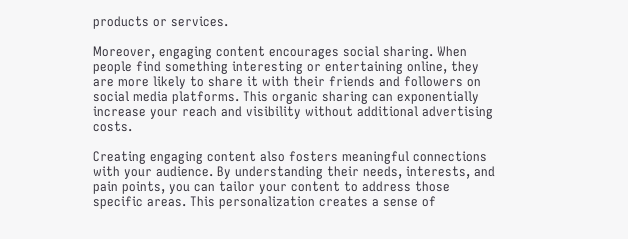products or services.

Moreover, engaging content encourages social sharing. When people find something interesting or entertaining online, they are more likely to share it with their friends and followers on social media platforms. This organic sharing can exponentially increase your reach and visibility without additional advertising costs.

Creating engaging content also fosters meaningful connections with your audience. By understanding their needs, interests, and pain points, you can tailor your content to address those specific areas. This personalization creates a sense of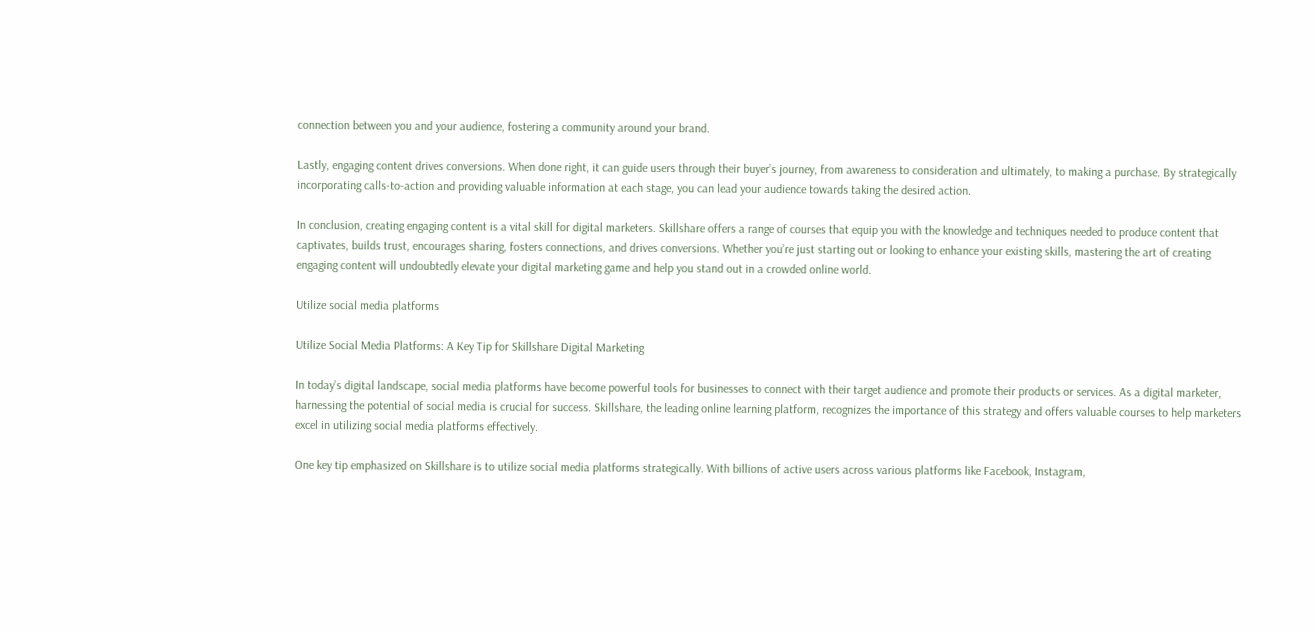connection between you and your audience, fostering a community around your brand.

Lastly, engaging content drives conversions. When done right, it can guide users through their buyer’s journey, from awareness to consideration and ultimately, to making a purchase. By strategically incorporating calls-to-action and providing valuable information at each stage, you can lead your audience towards taking the desired action.

In conclusion, creating engaging content is a vital skill for digital marketers. Skillshare offers a range of courses that equip you with the knowledge and techniques needed to produce content that captivates, builds trust, encourages sharing, fosters connections, and drives conversions. Whether you’re just starting out or looking to enhance your existing skills, mastering the art of creating engaging content will undoubtedly elevate your digital marketing game and help you stand out in a crowded online world.

Utilize social media platforms

Utilize Social Media Platforms: A Key Tip for Skillshare Digital Marketing

In today’s digital landscape, social media platforms have become powerful tools for businesses to connect with their target audience and promote their products or services. As a digital marketer, harnessing the potential of social media is crucial for success. Skillshare, the leading online learning platform, recognizes the importance of this strategy and offers valuable courses to help marketers excel in utilizing social media platforms effectively.

One key tip emphasized on Skillshare is to utilize social media platforms strategically. With billions of active users across various platforms like Facebook, Instagram,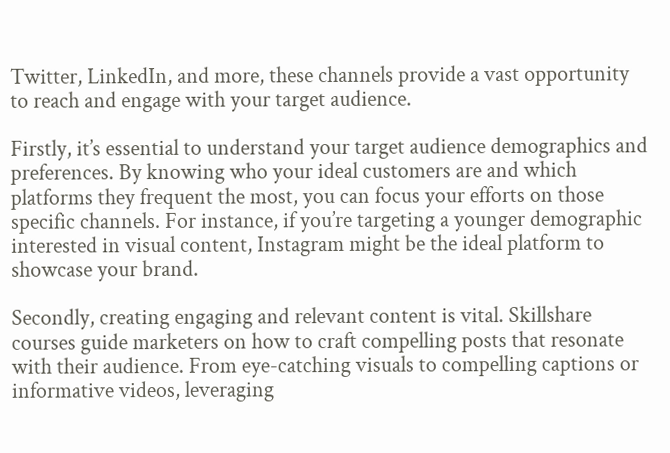Twitter, LinkedIn, and more, these channels provide a vast opportunity to reach and engage with your target audience.

Firstly, it’s essential to understand your target audience demographics and preferences. By knowing who your ideal customers are and which platforms they frequent the most, you can focus your efforts on those specific channels. For instance, if you’re targeting a younger demographic interested in visual content, Instagram might be the ideal platform to showcase your brand.

Secondly, creating engaging and relevant content is vital. Skillshare courses guide marketers on how to craft compelling posts that resonate with their audience. From eye-catching visuals to compelling captions or informative videos, leveraging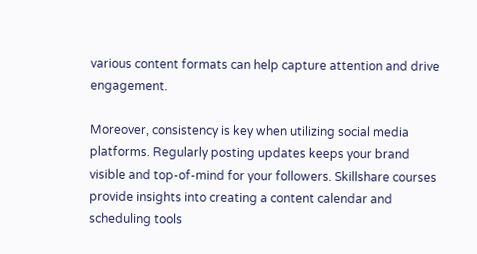various content formats can help capture attention and drive engagement.

Moreover, consistency is key when utilizing social media platforms. Regularly posting updates keeps your brand visible and top-of-mind for your followers. Skillshare courses provide insights into creating a content calendar and scheduling tools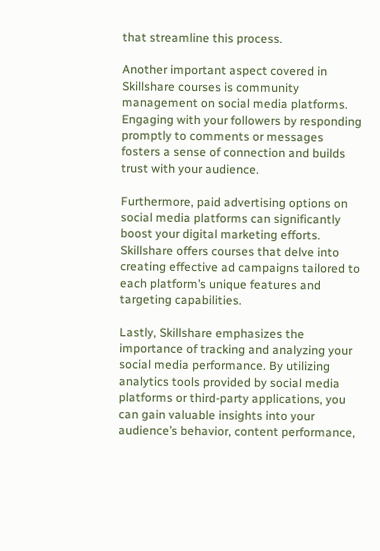that streamline this process.

Another important aspect covered in Skillshare courses is community management on social media platforms. Engaging with your followers by responding promptly to comments or messages fosters a sense of connection and builds trust with your audience.

Furthermore, paid advertising options on social media platforms can significantly boost your digital marketing efforts. Skillshare offers courses that delve into creating effective ad campaigns tailored to each platform’s unique features and targeting capabilities.

Lastly, Skillshare emphasizes the importance of tracking and analyzing your social media performance. By utilizing analytics tools provided by social media platforms or third-party applications, you can gain valuable insights into your audience’s behavior, content performance,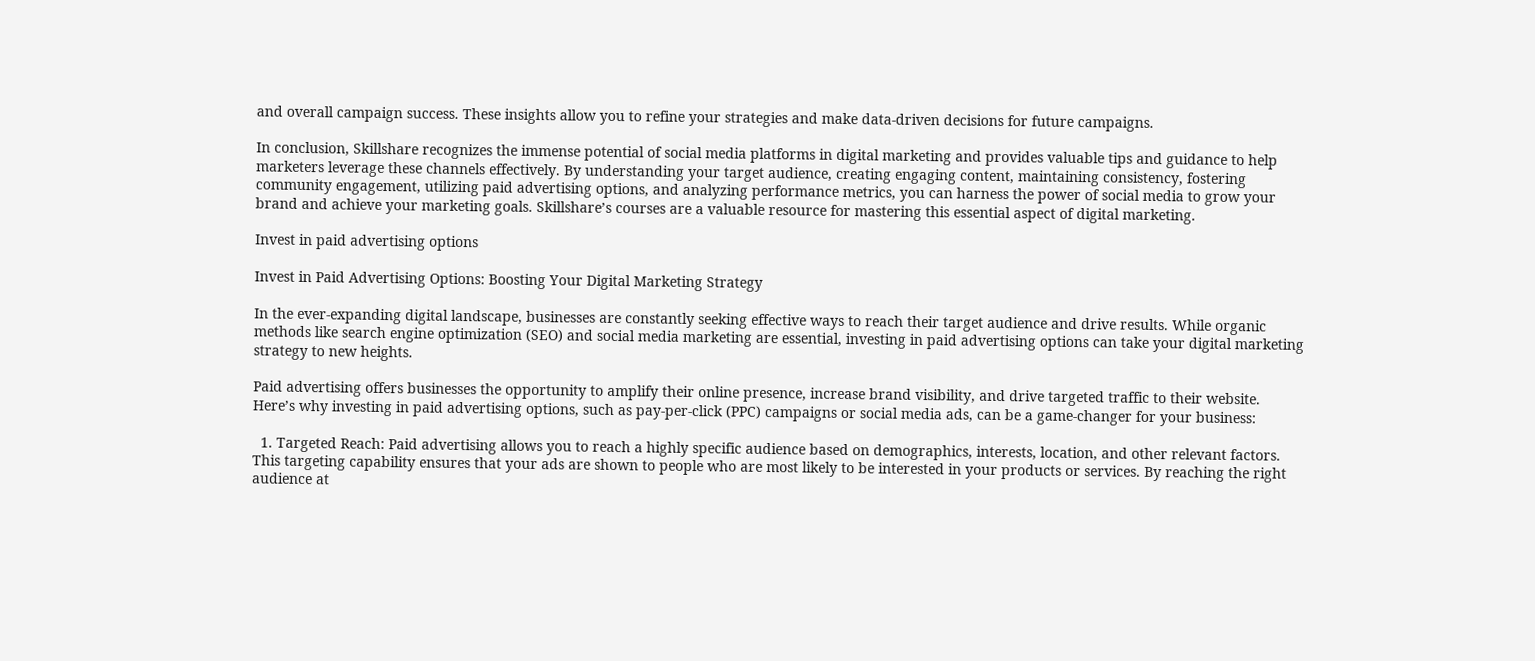and overall campaign success. These insights allow you to refine your strategies and make data-driven decisions for future campaigns.

In conclusion, Skillshare recognizes the immense potential of social media platforms in digital marketing and provides valuable tips and guidance to help marketers leverage these channels effectively. By understanding your target audience, creating engaging content, maintaining consistency, fostering community engagement, utilizing paid advertising options, and analyzing performance metrics, you can harness the power of social media to grow your brand and achieve your marketing goals. Skillshare’s courses are a valuable resource for mastering this essential aspect of digital marketing.

Invest in paid advertising options

Invest in Paid Advertising Options: Boosting Your Digital Marketing Strategy

In the ever-expanding digital landscape, businesses are constantly seeking effective ways to reach their target audience and drive results. While organic methods like search engine optimization (SEO) and social media marketing are essential, investing in paid advertising options can take your digital marketing strategy to new heights.

Paid advertising offers businesses the opportunity to amplify their online presence, increase brand visibility, and drive targeted traffic to their website. Here’s why investing in paid advertising options, such as pay-per-click (PPC) campaigns or social media ads, can be a game-changer for your business:

  1. Targeted Reach: Paid advertising allows you to reach a highly specific audience based on demographics, interests, location, and other relevant factors. This targeting capability ensures that your ads are shown to people who are most likely to be interested in your products or services. By reaching the right audience at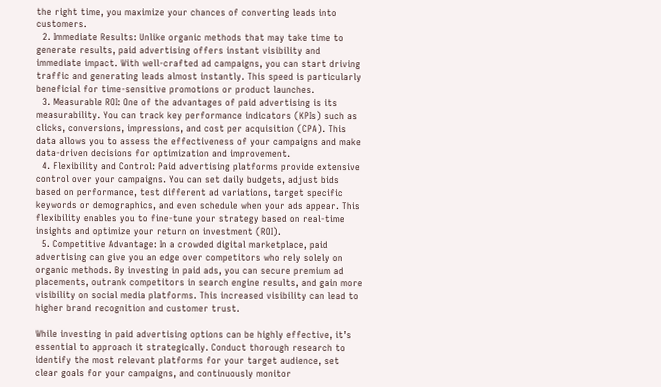the right time, you maximize your chances of converting leads into customers.
  2. Immediate Results: Unlike organic methods that may take time to generate results, paid advertising offers instant visibility and immediate impact. With well-crafted ad campaigns, you can start driving traffic and generating leads almost instantly. This speed is particularly beneficial for time-sensitive promotions or product launches.
  3. Measurable ROI: One of the advantages of paid advertising is its measurability. You can track key performance indicators (KPIs) such as clicks, conversions, impressions, and cost per acquisition (CPA). This data allows you to assess the effectiveness of your campaigns and make data-driven decisions for optimization and improvement.
  4. Flexibility and Control: Paid advertising platforms provide extensive control over your campaigns. You can set daily budgets, adjust bids based on performance, test different ad variations, target specific keywords or demographics, and even schedule when your ads appear. This flexibility enables you to fine-tune your strategy based on real-time insights and optimize your return on investment (ROI).
  5. Competitive Advantage: In a crowded digital marketplace, paid advertising can give you an edge over competitors who rely solely on organic methods. By investing in paid ads, you can secure premium ad placements, outrank competitors in search engine results, and gain more visibility on social media platforms. This increased visibility can lead to higher brand recognition and customer trust.

While investing in paid advertising options can be highly effective, it’s essential to approach it strategically. Conduct thorough research to identify the most relevant platforms for your target audience, set clear goals for your campaigns, and continuously monitor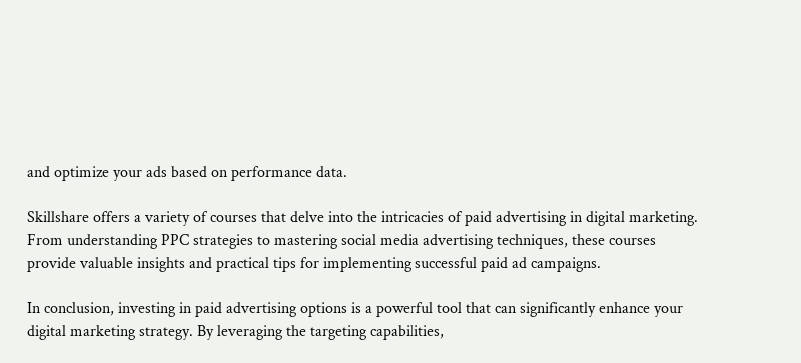and optimize your ads based on performance data.

Skillshare offers a variety of courses that delve into the intricacies of paid advertising in digital marketing. From understanding PPC strategies to mastering social media advertising techniques, these courses provide valuable insights and practical tips for implementing successful paid ad campaigns.

In conclusion, investing in paid advertising options is a powerful tool that can significantly enhance your digital marketing strategy. By leveraging the targeting capabilities,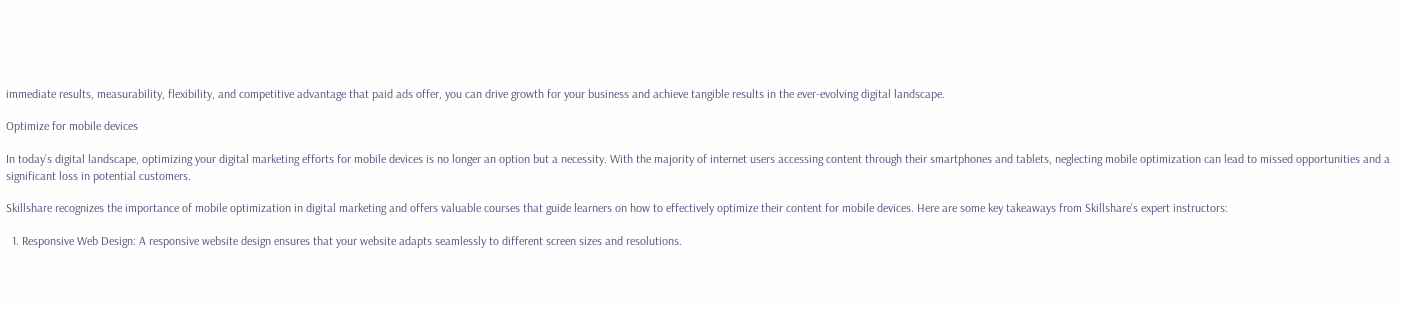immediate results, measurability, flexibility, and competitive advantage that paid ads offer, you can drive growth for your business and achieve tangible results in the ever-evolving digital landscape.

Optimize for mobile devices

In today’s digital landscape, optimizing your digital marketing efforts for mobile devices is no longer an option but a necessity. With the majority of internet users accessing content through their smartphones and tablets, neglecting mobile optimization can lead to missed opportunities and a significant loss in potential customers.

Skillshare recognizes the importance of mobile optimization in digital marketing and offers valuable courses that guide learners on how to effectively optimize their content for mobile devices. Here are some key takeaways from Skillshare’s expert instructors:

  1. Responsive Web Design: A responsive website design ensures that your website adapts seamlessly to different screen sizes and resolutions.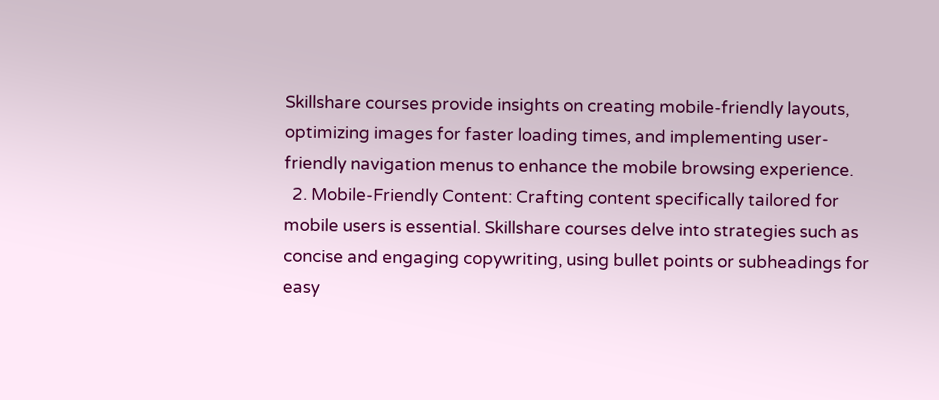Skillshare courses provide insights on creating mobile-friendly layouts, optimizing images for faster loading times, and implementing user-friendly navigation menus to enhance the mobile browsing experience.
  2. Mobile-Friendly Content: Crafting content specifically tailored for mobile users is essential. Skillshare courses delve into strategies such as concise and engaging copywriting, using bullet points or subheadings for easy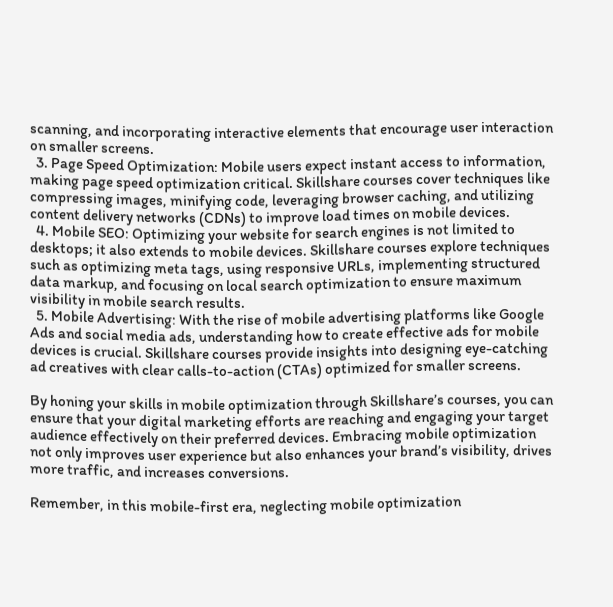scanning, and incorporating interactive elements that encourage user interaction on smaller screens.
  3. Page Speed Optimization: Mobile users expect instant access to information, making page speed optimization critical. Skillshare courses cover techniques like compressing images, minifying code, leveraging browser caching, and utilizing content delivery networks (CDNs) to improve load times on mobile devices.
  4. Mobile SEO: Optimizing your website for search engines is not limited to desktops; it also extends to mobile devices. Skillshare courses explore techniques such as optimizing meta tags, using responsive URLs, implementing structured data markup, and focusing on local search optimization to ensure maximum visibility in mobile search results.
  5. Mobile Advertising: With the rise of mobile advertising platforms like Google Ads and social media ads, understanding how to create effective ads for mobile devices is crucial. Skillshare courses provide insights into designing eye-catching ad creatives with clear calls-to-action (CTAs) optimized for smaller screens.

By honing your skills in mobile optimization through Skillshare’s courses, you can ensure that your digital marketing efforts are reaching and engaging your target audience effectively on their preferred devices. Embracing mobile optimization not only improves user experience but also enhances your brand’s visibility, drives more traffic, and increases conversions.

Remember, in this mobile-first era, neglecting mobile optimization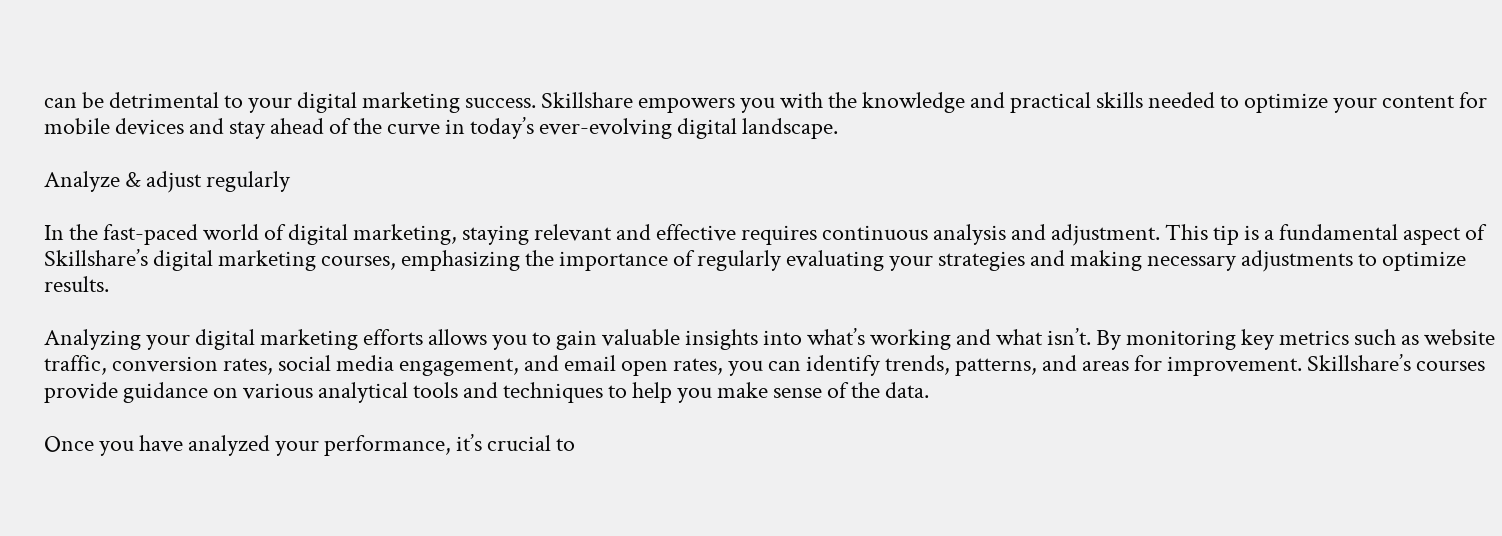can be detrimental to your digital marketing success. Skillshare empowers you with the knowledge and practical skills needed to optimize your content for mobile devices and stay ahead of the curve in today’s ever-evolving digital landscape.

Analyze & adjust regularly

In the fast-paced world of digital marketing, staying relevant and effective requires continuous analysis and adjustment. This tip is a fundamental aspect of Skillshare’s digital marketing courses, emphasizing the importance of regularly evaluating your strategies and making necessary adjustments to optimize results.

Analyzing your digital marketing efforts allows you to gain valuable insights into what’s working and what isn’t. By monitoring key metrics such as website traffic, conversion rates, social media engagement, and email open rates, you can identify trends, patterns, and areas for improvement. Skillshare’s courses provide guidance on various analytical tools and techniques to help you make sense of the data.

Once you have analyzed your performance, it’s crucial to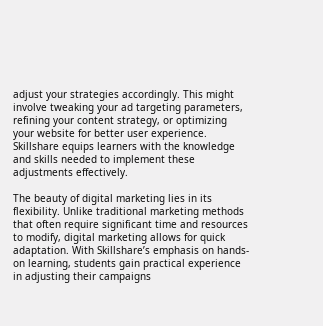adjust your strategies accordingly. This might involve tweaking your ad targeting parameters, refining your content strategy, or optimizing your website for better user experience. Skillshare equips learners with the knowledge and skills needed to implement these adjustments effectively.

The beauty of digital marketing lies in its flexibility. Unlike traditional marketing methods that often require significant time and resources to modify, digital marketing allows for quick adaptation. With Skillshare’s emphasis on hands-on learning, students gain practical experience in adjusting their campaigns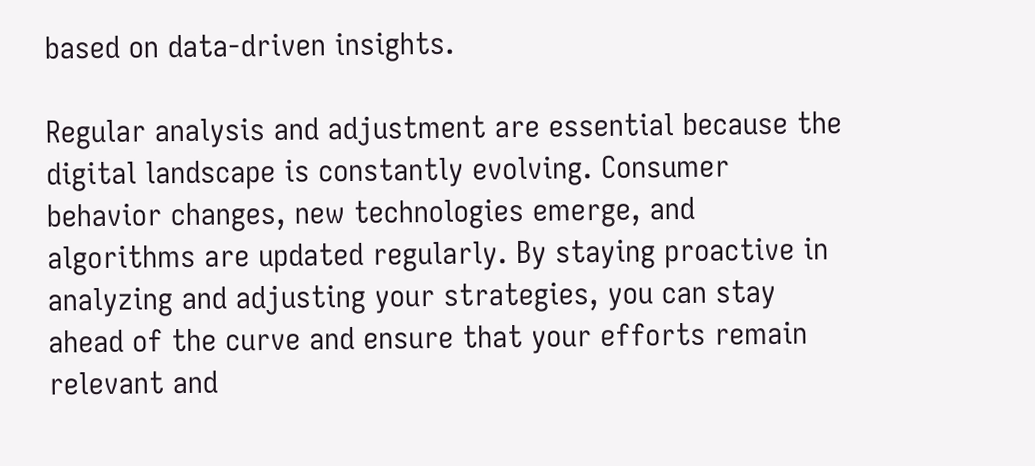based on data-driven insights.

Regular analysis and adjustment are essential because the digital landscape is constantly evolving. Consumer behavior changes, new technologies emerge, and algorithms are updated regularly. By staying proactive in analyzing and adjusting your strategies, you can stay ahead of the curve and ensure that your efforts remain relevant and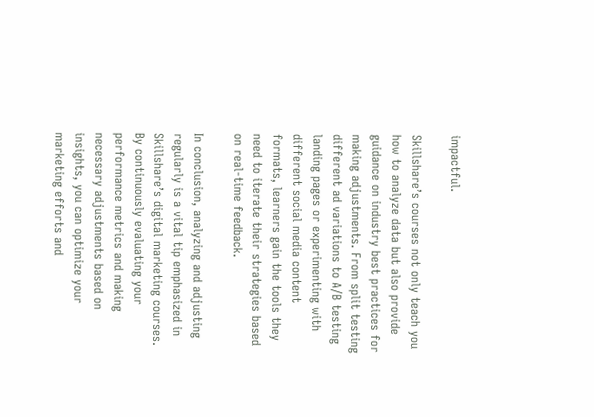impactful.

Skillshare’s courses not only teach you how to analyze data but also provide guidance on industry best practices for making adjustments. From split testing different ad variations to A/B testing landing pages or experimenting with different social media content formats, learners gain the tools they need to iterate their strategies based on real-time feedback.

In conclusion, analyzing and adjusting regularly is a vital tip emphasized in Skillshare’s digital marketing courses. By continuously evaluating your performance metrics and making necessary adjustments based on insights, you can optimize your marketing efforts and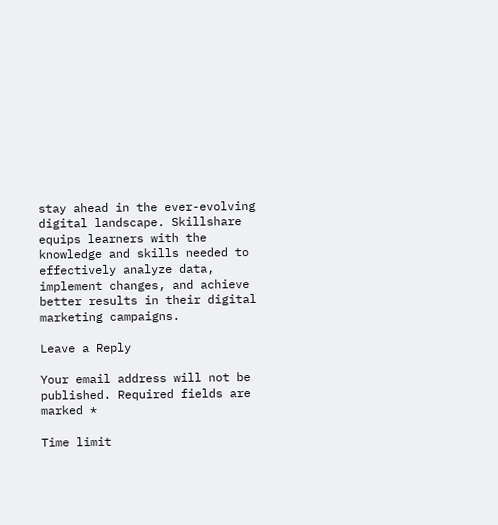stay ahead in the ever-evolving digital landscape. Skillshare equips learners with the knowledge and skills needed to effectively analyze data, implement changes, and achieve better results in their digital marketing campaigns.

Leave a Reply

Your email address will not be published. Required fields are marked *

Time limit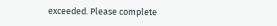exceeded. Please complete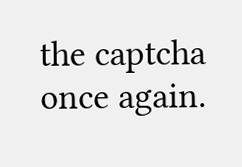the captcha once again.